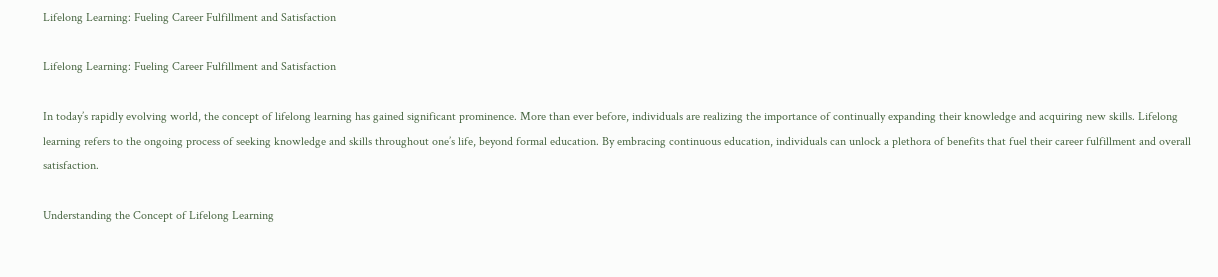Lifelong Learning: Fueling Career Fulfillment and Satisfaction

Lifelong Learning: Fueling Career Fulfillment and Satisfaction

In today’s rapidly evolving world, the concept of lifelong learning has gained significant prominence. More than ever before, individuals are realizing the importance of continually expanding their knowledge and acquiring new skills. Lifelong learning refers to the ongoing process of seeking knowledge and skills throughout one’s life, beyond formal education. By embracing continuous education, individuals can unlock a plethora of benefits that fuel their career fulfillment and overall satisfaction.

Understanding the Concept of Lifelong Learning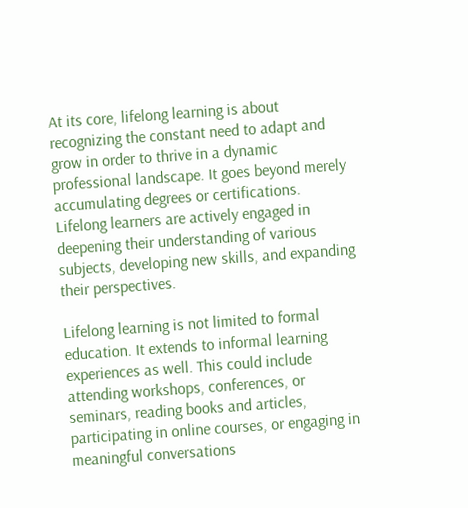At its core, lifelong learning is about recognizing the constant need to adapt and grow in order to thrive in a dynamic professional landscape. It goes beyond merely accumulating degrees or certifications. Lifelong learners are actively engaged in deepening their understanding of various subjects, developing new skills, and expanding their perspectives.

Lifelong learning is not limited to formal education. It extends to informal learning experiences as well. This could include attending workshops, conferences, or seminars, reading books and articles, participating in online courses, or engaging in meaningful conversations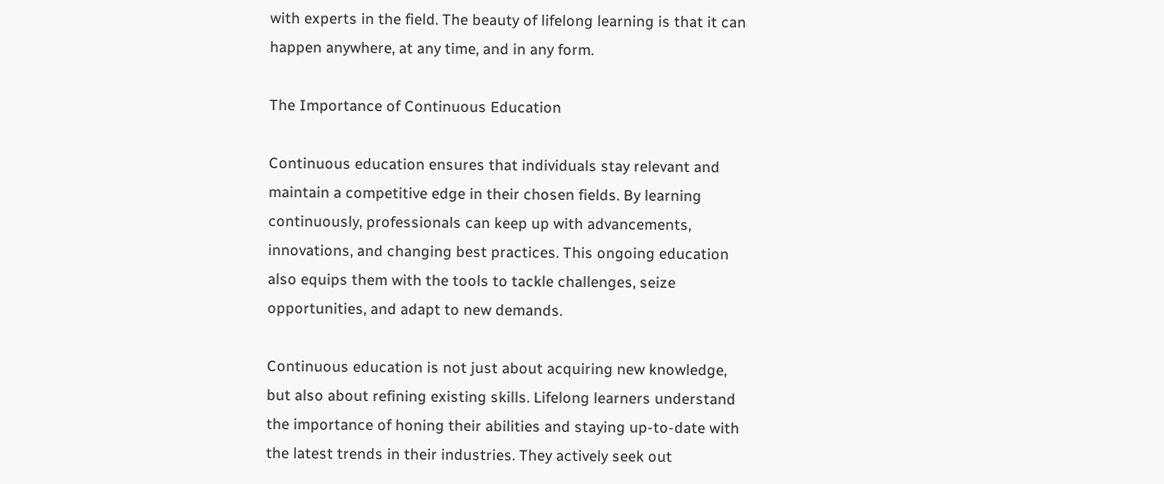with experts in the field. The beauty of lifelong learning is that it can happen anywhere, at any time, and in any form.

The Importance of Continuous Education

Continuous education ensures that individuals stay relevant and maintain a competitive edge in their chosen fields. By learning continuously, professionals can keep up with advancements, innovations, and changing best practices. This ongoing education also equips them with the tools to tackle challenges, seize opportunities, and adapt to new demands.

Continuous education is not just about acquiring new knowledge, but also about refining existing skills. Lifelong learners understand the importance of honing their abilities and staying up-to-date with the latest trends in their industries. They actively seek out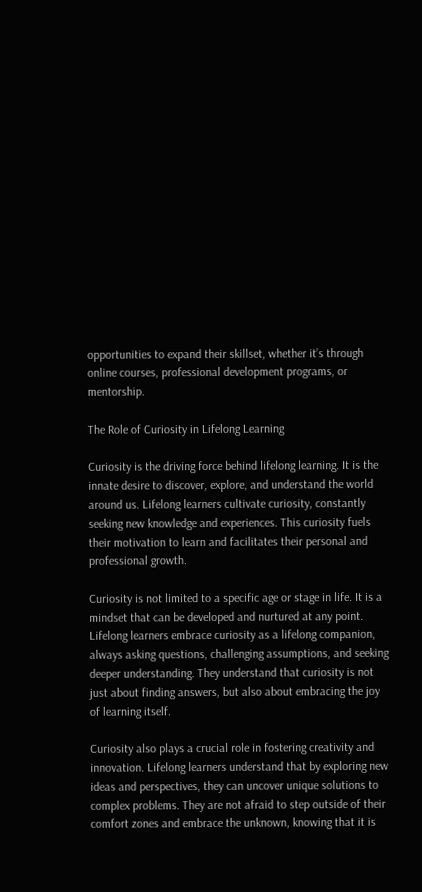opportunities to expand their skillset, whether it’s through online courses, professional development programs, or mentorship.

The Role of Curiosity in Lifelong Learning

Curiosity is the driving force behind lifelong learning. It is the innate desire to discover, explore, and understand the world around us. Lifelong learners cultivate curiosity, constantly seeking new knowledge and experiences. This curiosity fuels their motivation to learn and facilitates their personal and professional growth.

Curiosity is not limited to a specific age or stage in life. It is a mindset that can be developed and nurtured at any point. Lifelong learners embrace curiosity as a lifelong companion, always asking questions, challenging assumptions, and seeking deeper understanding. They understand that curiosity is not just about finding answers, but also about embracing the joy of learning itself.

Curiosity also plays a crucial role in fostering creativity and innovation. Lifelong learners understand that by exploring new ideas and perspectives, they can uncover unique solutions to complex problems. They are not afraid to step outside of their comfort zones and embrace the unknown, knowing that it is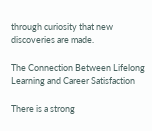through curiosity that new discoveries are made.

The Connection Between Lifelong Learning and Career Satisfaction

There is a strong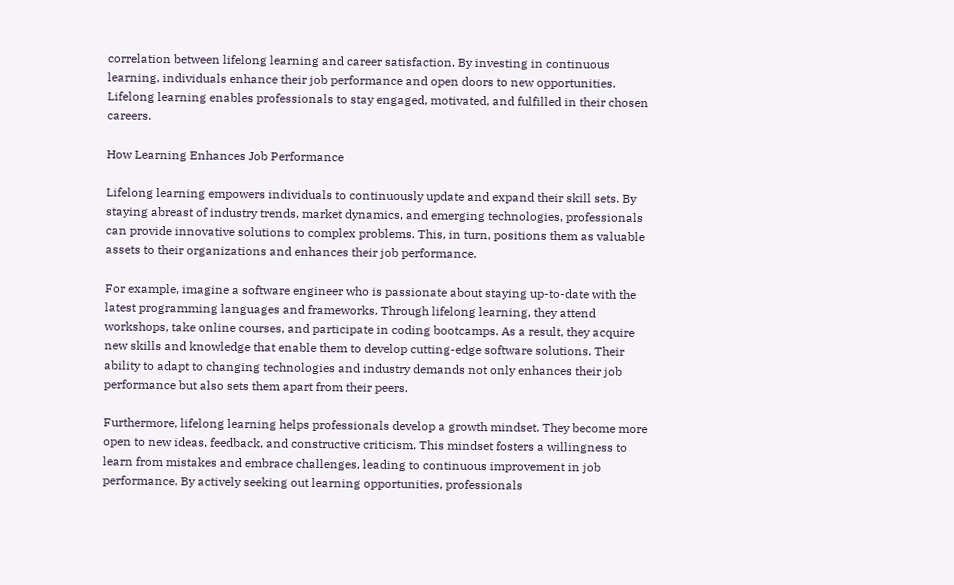correlation between lifelong learning and career satisfaction. By investing in continuous learning, individuals enhance their job performance and open doors to new opportunities. Lifelong learning enables professionals to stay engaged, motivated, and fulfilled in their chosen careers.

How Learning Enhances Job Performance

Lifelong learning empowers individuals to continuously update and expand their skill sets. By staying abreast of industry trends, market dynamics, and emerging technologies, professionals can provide innovative solutions to complex problems. This, in turn, positions them as valuable assets to their organizations and enhances their job performance.

For example, imagine a software engineer who is passionate about staying up-to-date with the latest programming languages and frameworks. Through lifelong learning, they attend workshops, take online courses, and participate in coding bootcamps. As a result, they acquire new skills and knowledge that enable them to develop cutting-edge software solutions. Their ability to adapt to changing technologies and industry demands not only enhances their job performance but also sets them apart from their peers.

Furthermore, lifelong learning helps professionals develop a growth mindset. They become more open to new ideas, feedback, and constructive criticism. This mindset fosters a willingness to learn from mistakes and embrace challenges, leading to continuous improvement in job performance. By actively seeking out learning opportunities, professionals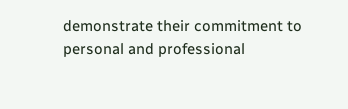demonstrate their commitment to personal and professional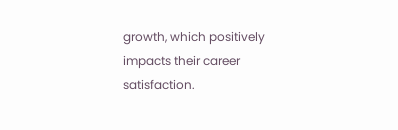growth, which positively impacts their career satisfaction.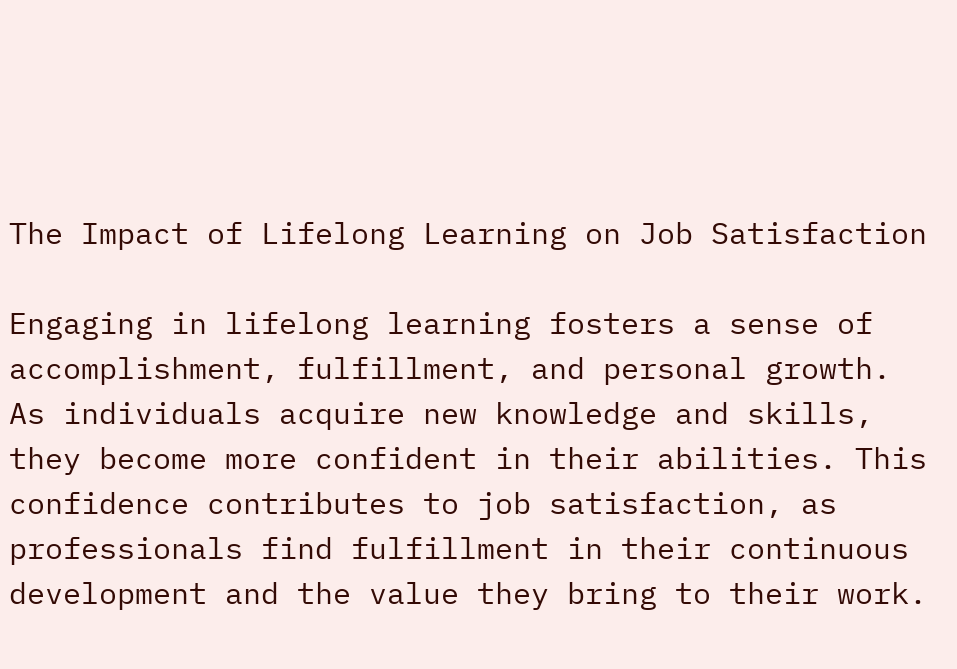The Impact of Lifelong Learning on Job Satisfaction

Engaging in lifelong learning fosters a sense of accomplishment, fulfillment, and personal growth. As individuals acquire new knowledge and skills, they become more confident in their abilities. This confidence contributes to job satisfaction, as professionals find fulfillment in their continuous development and the value they bring to their work.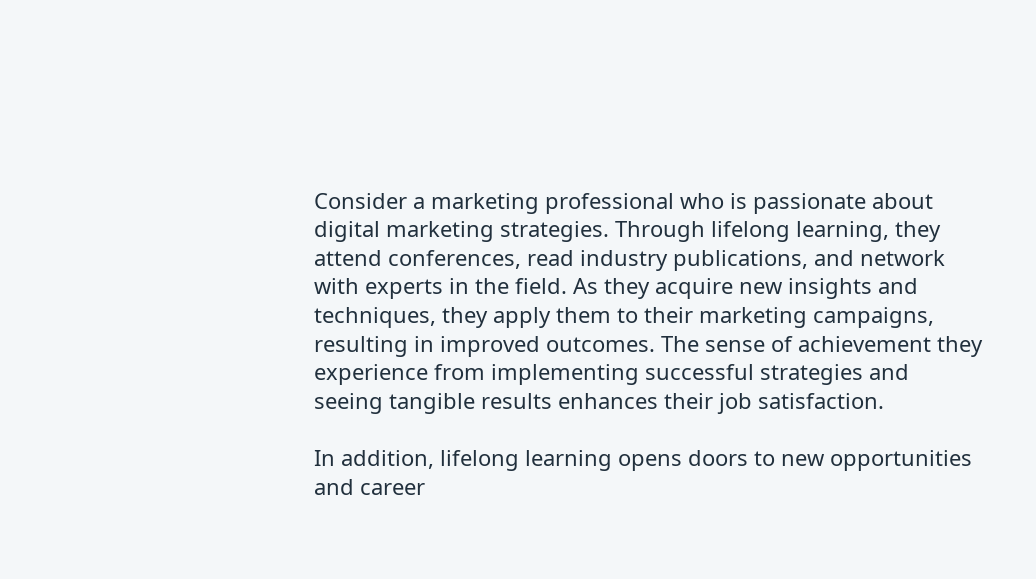Consider a marketing professional who is passionate about digital marketing strategies. Through lifelong learning, they attend conferences, read industry publications, and network with experts in the field. As they acquire new insights and techniques, they apply them to their marketing campaigns, resulting in improved outcomes. The sense of achievement they experience from implementing successful strategies and seeing tangible results enhances their job satisfaction.

In addition, lifelong learning opens doors to new opportunities and career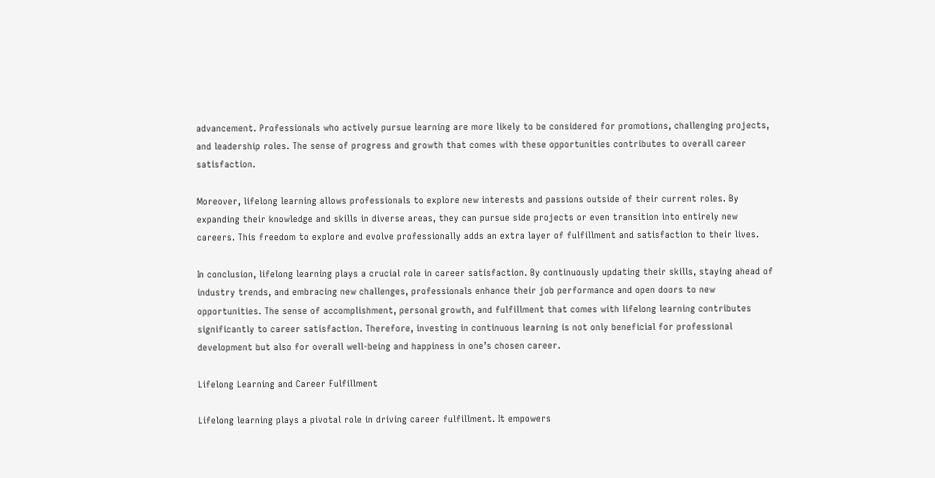advancement. Professionals who actively pursue learning are more likely to be considered for promotions, challenging projects, and leadership roles. The sense of progress and growth that comes with these opportunities contributes to overall career satisfaction.

Moreover, lifelong learning allows professionals to explore new interests and passions outside of their current roles. By expanding their knowledge and skills in diverse areas, they can pursue side projects or even transition into entirely new careers. This freedom to explore and evolve professionally adds an extra layer of fulfillment and satisfaction to their lives.

In conclusion, lifelong learning plays a crucial role in career satisfaction. By continuously updating their skills, staying ahead of industry trends, and embracing new challenges, professionals enhance their job performance and open doors to new opportunities. The sense of accomplishment, personal growth, and fulfillment that comes with lifelong learning contributes significantly to career satisfaction. Therefore, investing in continuous learning is not only beneficial for professional development but also for overall well-being and happiness in one’s chosen career.

Lifelong Learning and Career Fulfillment

Lifelong learning plays a pivotal role in driving career fulfillment. It empowers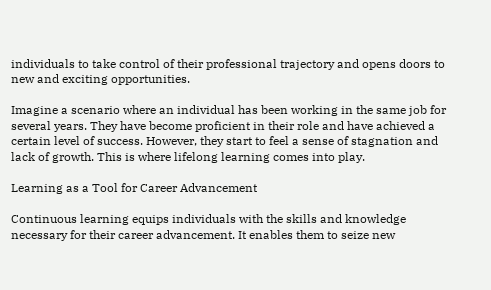individuals to take control of their professional trajectory and opens doors to new and exciting opportunities.

Imagine a scenario where an individual has been working in the same job for several years. They have become proficient in their role and have achieved a certain level of success. However, they start to feel a sense of stagnation and lack of growth. This is where lifelong learning comes into play.

Learning as a Tool for Career Advancement

Continuous learning equips individuals with the skills and knowledge necessary for their career advancement. It enables them to seize new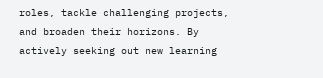roles, tackle challenging projects, and broaden their horizons. By actively seeking out new learning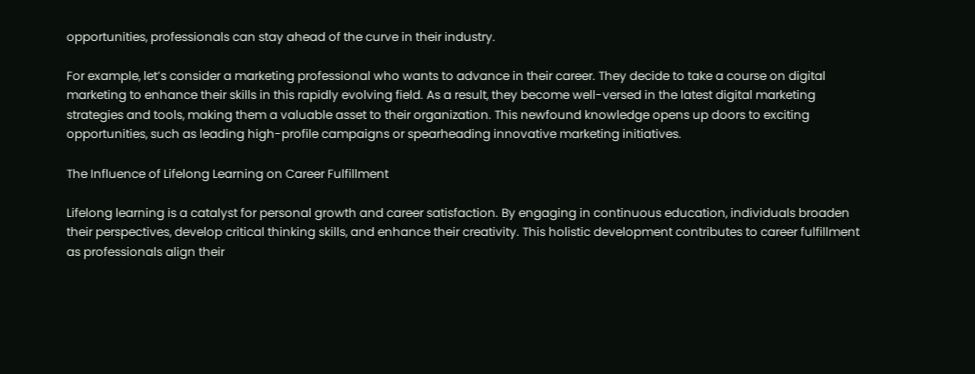opportunities, professionals can stay ahead of the curve in their industry.

For example, let’s consider a marketing professional who wants to advance in their career. They decide to take a course on digital marketing to enhance their skills in this rapidly evolving field. As a result, they become well-versed in the latest digital marketing strategies and tools, making them a valuable asset to their organization. This newfound knowledge opens up doors to exciting opportunities, such as leading high-profile campaigns or spearheading innovative marketing initiatives.

The Influence of Lifelong Learning on Career Fulfillment

Lifelong learning is a catalyst for personal growth and career satisfaction. By engaging in continuous education, individuals broaden their perspectives, develop critical thinking skills, and enhance their creativity. This holistic development contributes to career fulfillment as professionals align their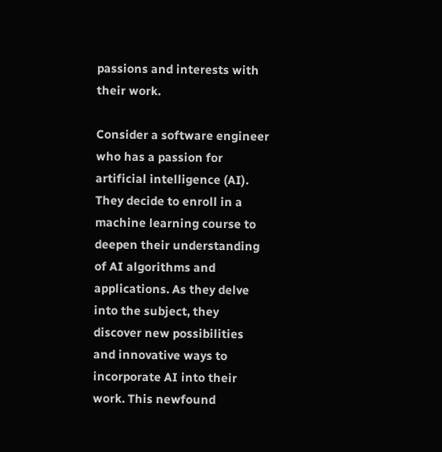passions and interests with their work.

Consider a software engineer who has a passion for artificial intelligence (AI). They decide to enroll in a machine learning course to deepen their understanding of AI algorithms and applications. As they delve into the subject, they discover new possibilities and innovative ways to incorporate AI into their work. This newfound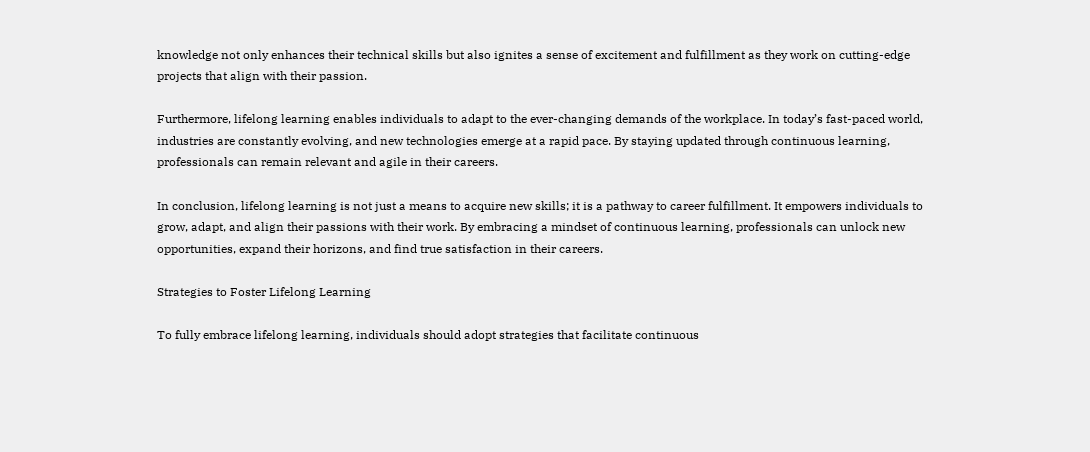knowledge not only enhances their technical skills but also ignites a sense of excitement and fulfillment as they work on cutting-edge projects that align with their passion.

Furthermore, lifelong learning enables individuals to adapt to the ever-changing demands of the workplace. In today’s fast-paced world, industries are constantly evolving, and new technologies emerge at a rapid pace. By staying updated through continuous learning, professionals can remain relevant and agile in their careers.

In conclusion, lifelong learning is not just a means to acquire new skills; it is a pathway to career fulfillment. It empowers individuals to grow, adapt, and align their passions with their work. By embracing a mindset of continuous learning, professionals can unlock new opportunities, expand their horizons, and find true satisfaction in their careers.

Strategies to Foster Lifelong Learning

To fully embrace lifelong learning, individuals should adopt strategies that facilitate continuous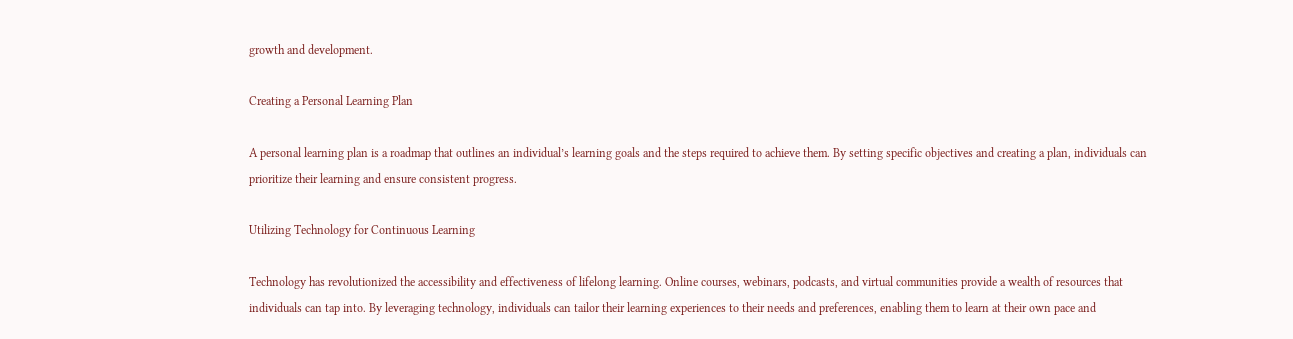growth and development.

Creating a Personal Learning Plan

A personal learning plan is a roadmap that outlines an individual’s learning goals and the steps required to achieve them. By setting specific objectives and creating a plan, individuals can prioritize their learning and ensure consistent progress.

Utilizing Technology for Continuous Learning

Technology has revolutionized the accessibility and effectiveness of lifelong learning. Online courses, webinars, podcasts, and virtual communities provide a wealth of resources that individuals can tap into. By leveraging technology, individuals can tailor their learning experiences to their needs and preferences, enabling them to learn at their own pace and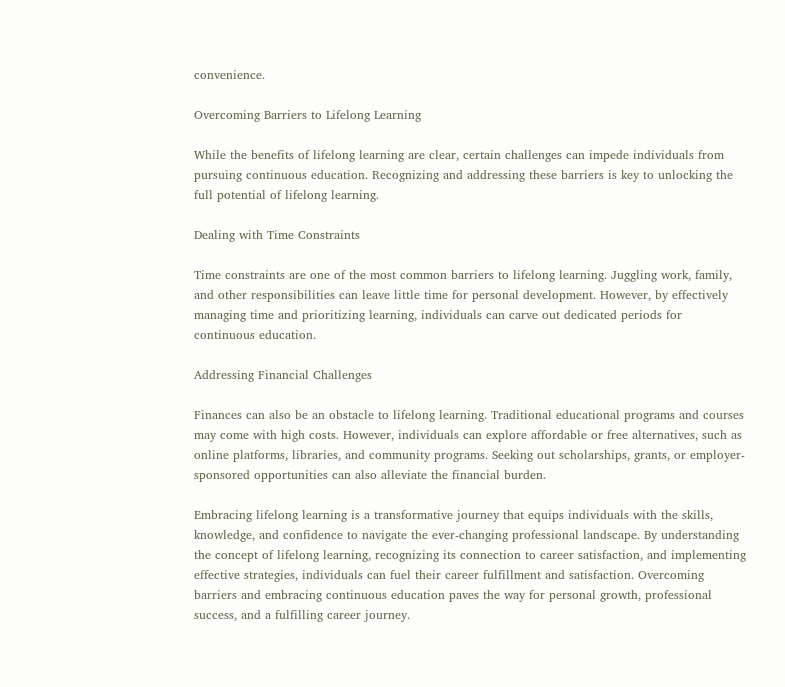convenience.

Overcoming Barriers to Lifelong Learning

While the benefits of lifelong learning are clear, certain challenges can impede individuals from pursuing continuous education. Recognizing and addressing these barriers is key to unlocking the full potential of lifelong learning.

Dealing with Time Constraints

Time constraints are one of the most common barriers to lifelong learning. Juggling work, family, and other responsibilities can leave little time for personal development. However, by effectively managing time and prioritizing learning, individuals can carve out dedicated periods for continuous education.

Addressing Financial Challenges

Finances can also be an obstacle to lifelong learning. Traditional educational programs and courses may come with high costs. However, individuals can explore affordable or free alternatives, such as online platforms, libraries, and community programs. Seeking out scholarships, grants, or employer-sponsored opportunities can also alleviate the financial burden.

Embracing lifelong learning is a transformative journey that equips individuals with the skills, knowledge, and confidence to navigate the ever-changing professional landscape. By understanding the concept of lifelong learning, recognizing its connection to career satisfaction, and implementing effective strategies, individuals can fuel their career fulfillment and satisfaction. Overcoming barriers and embracing continuous education paves the way for personal growth, professional success, and a fulfilling career journey.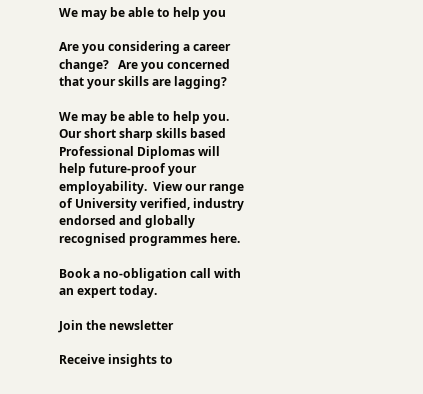We may be able to help you

Are you considering a career change?   Are you concerned that your skills are lagging?

We may be able to help you.  Our short sharp skills based Professional Diplomas will help future-proof your employability.  View our range of University verified, industry endorsed and globally recognised programmes here.

Book a no-obligation call with an expert today.

Join the newsletter

Receive insights to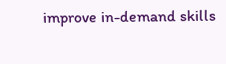improve in-demand skills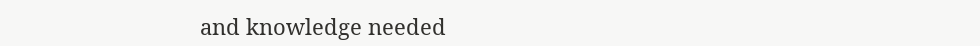and knowledge needed